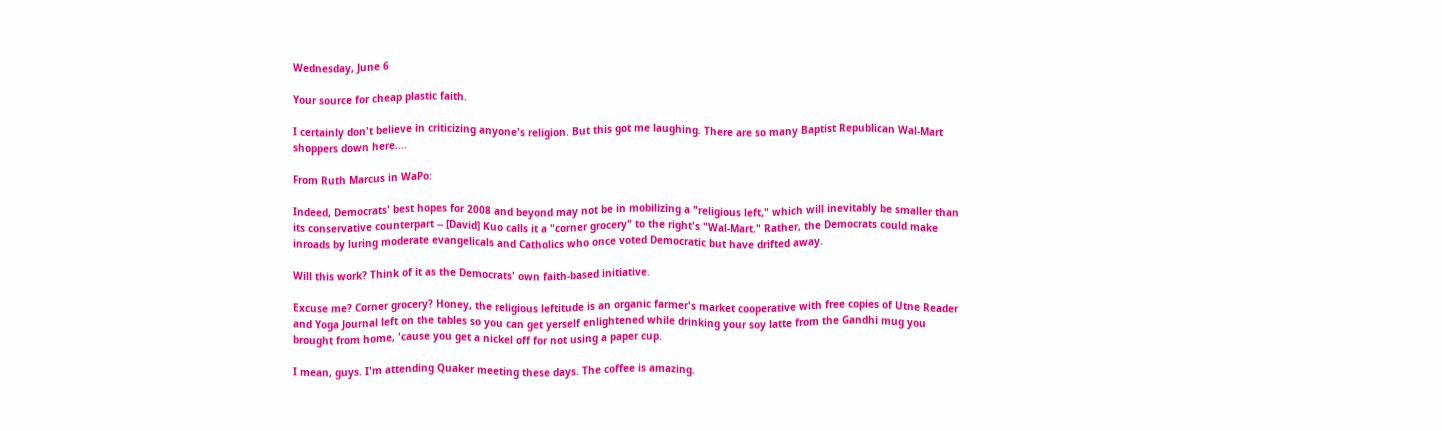Wednesday, June 6

Your source for cheap plastic faith.

I certainly don't believe in criticizing anyone's religion. But this got me laughing. There are so many Baptist Republican Wal-Mart shoppers down here....

From Ruth Marcus in WaPo:

Indeed, Democrats' best hopes for 2008 and beyond may not be in mobilizing a "religious left," which will inevitably be smaller than its conservative counterpart -- [David] Kuo calls it a "corner grocery" to the right's "Wal-Mart." Rather, the Democrats could make inroads by luring moderate evangelicals and Catholics who once voted Democratic but have drifted away.

Will this work? Think of it as the Democrats' own faith-based initiative.

Excuse me? Corner grocery? Honey, the religious leftitude is an organic farmer's market cooperative with free copies of Utne Reader and Yoga Journal left on the tables so you can get yerself enlightened while drinking your soy latte from the Gandhi mug you brought from home, 'cause you get a nickel off for not using a paper cup.

I mean, guys. I'm attending Quaker meeting these days. The coffee is amazing.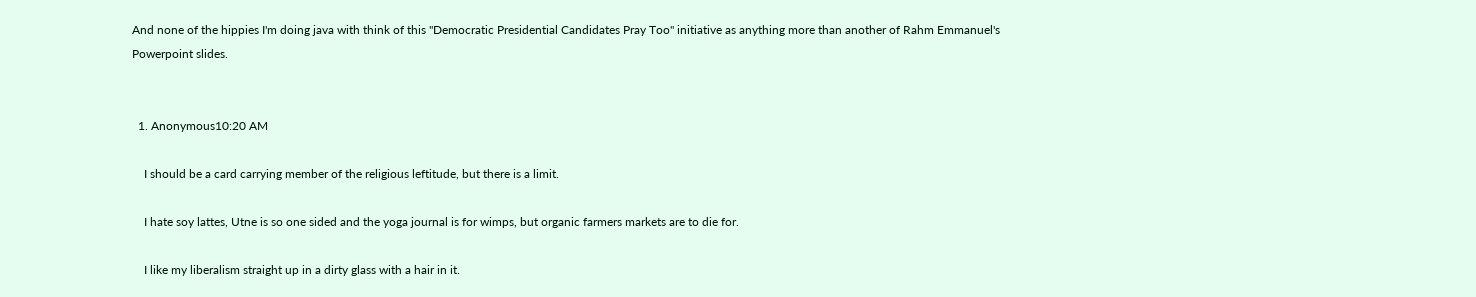And none of the hippies I'm doing java with think of this "Democratic Presidential Candidates Pray Too" initiative as anything more than another of Rahm Emmanuel's Powerpoint slides.


  1. Anonymous10:20 AM

    I should be a card carrying member of the religious leftitude, but there is a limit.

    I hate soy lattes, Utne is so one sided and the yoga journal is for wimps, but organic farmers markets are to die for.

    I like my liberalism straight up in a dirty glass with a hair in it.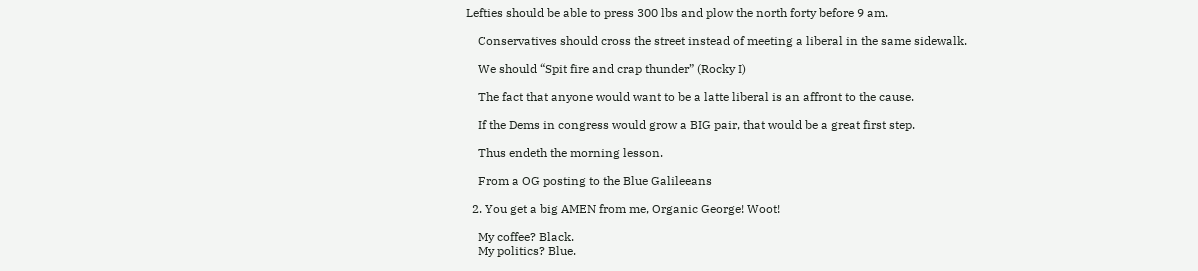Lefties should be able to press 300 lbs and plow the north forty before 9 am.

    Conservatives should cross the street instead of meeting a liberal in the same sidewalk.

    We should “Spit fire and crap thunder” (Rocky I)

    The fact that anyone would want to be a latte liberal is an affront to the cause.

    If the Dems in congress would grow a BIG pair, that would be a great first step.

    Thus endeth the morning lesson.

    From a OG posting to the Blue Galileeans

  2. You get a big AMEN from me, Organic George! Woot!

    My coffee? Black.
    My politics? Blue.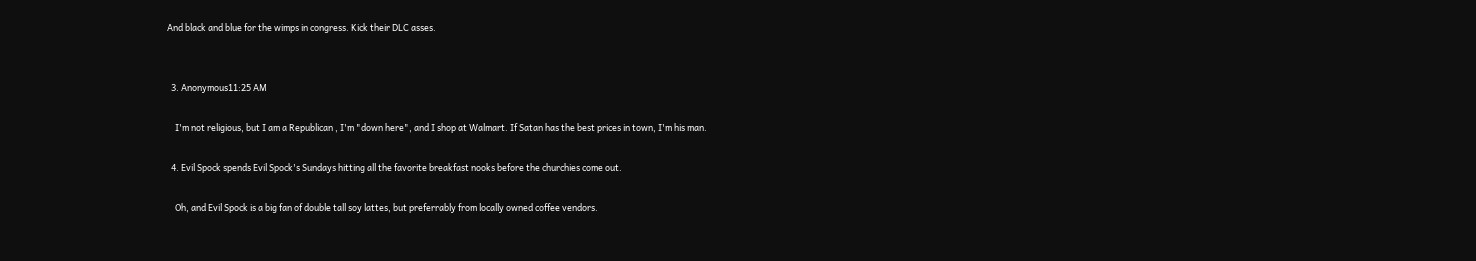And black and blue for the wimps in congress. Kick their DLC asses.


  3. Anonymous11:25 AM

    I'm not religious, but I am a Republican , I'm "down here", and I shop at Walmart. If Satan has the best prices in town, I'm his man.

  4. Evil Spock spends Evil Spock's Sundays hitting all the favorite breakfast nooks before the churchies come out.

    Oh, and Evil Spock is a big fan of double tall soy lattes, but preferrably from locally owned coffee vendors.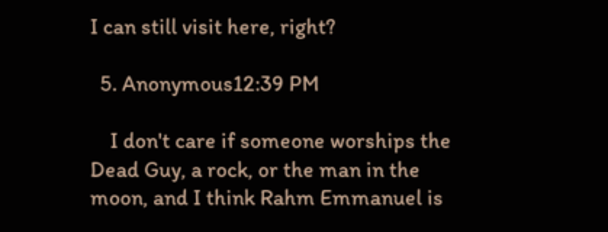I can still visit here, right?

  5. Anonymous12:39 PM

    I don't care if someone worships the Dead Guy, a rock, or the man in the moon, and I think Rahm Emmanuel is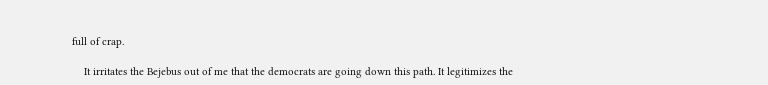full of crap.

    It irritates the Bejebus out of me that the democrats are going down this path. It legitimizes the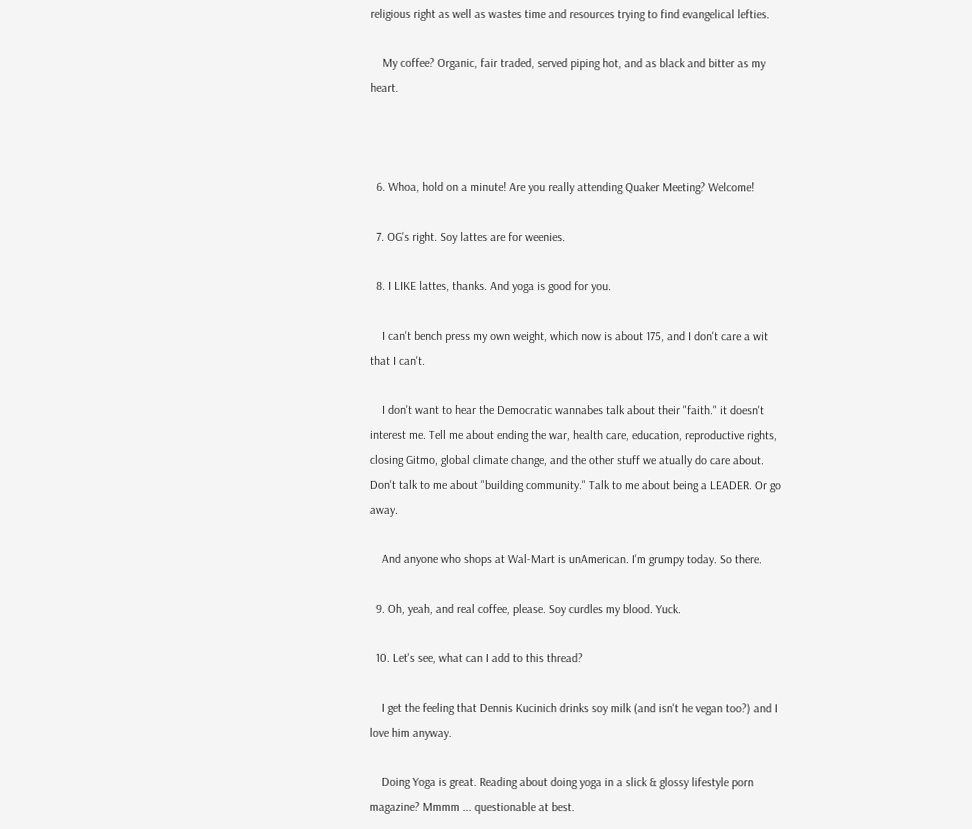religious right as well as wastes time and resources trying to find evangelical lefties.

    My coffee? Organic, fair traded, served piping hot, and as black and bitter as my heart.



  6. Whoa, hold on a minute! Are you really attending Quaker Meeting? Welcome!

  7. OG's right. Soy lattes are for weenies.

  8. I LIKE lattes, thanks. And yoga is good for you.

    I can't bench press my own weight, which now is about 175, and I don't care a wit that I can't.

    I don't want to hear the Democratic wannabes talk about their "faith." it doesn't interest me. Tell me about ending the war, health care, education, reproductive rights, closing Gitmo, global climate change, and the other stuff we atually do care about. Don't talk to me about "building community." Talk to me about being a LEADER. Or go away.

    And anyone who shops at Wal-Mart is unAmerican. I'm grumpy today. So there.

  9. Oh, yeah, and real coffee, please. Soy curdles my blood. Yuck.

  10. Let's see, what can I add to this thread?

    I get the feeling that Dennis Kucinich drinks soy milk (and isn't he vegan too?) and I love him anyway.

    Doing Yoga is great. Reading about doing yoga in a slick & glossy lifestyle porn magazine? Mmmm ... questionable at best.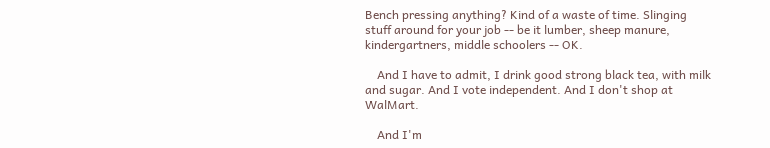Bench pressing anything? Kind of a waste of time. Slinging stuff around for your job -- be it lumber, sheep manure, kindergartners, middle schoolers -- OK.

    And I have to admit, I drink good strong black tea, with milk and sugar. And I vote independent. And I don't shop at WalMart.

    And I'm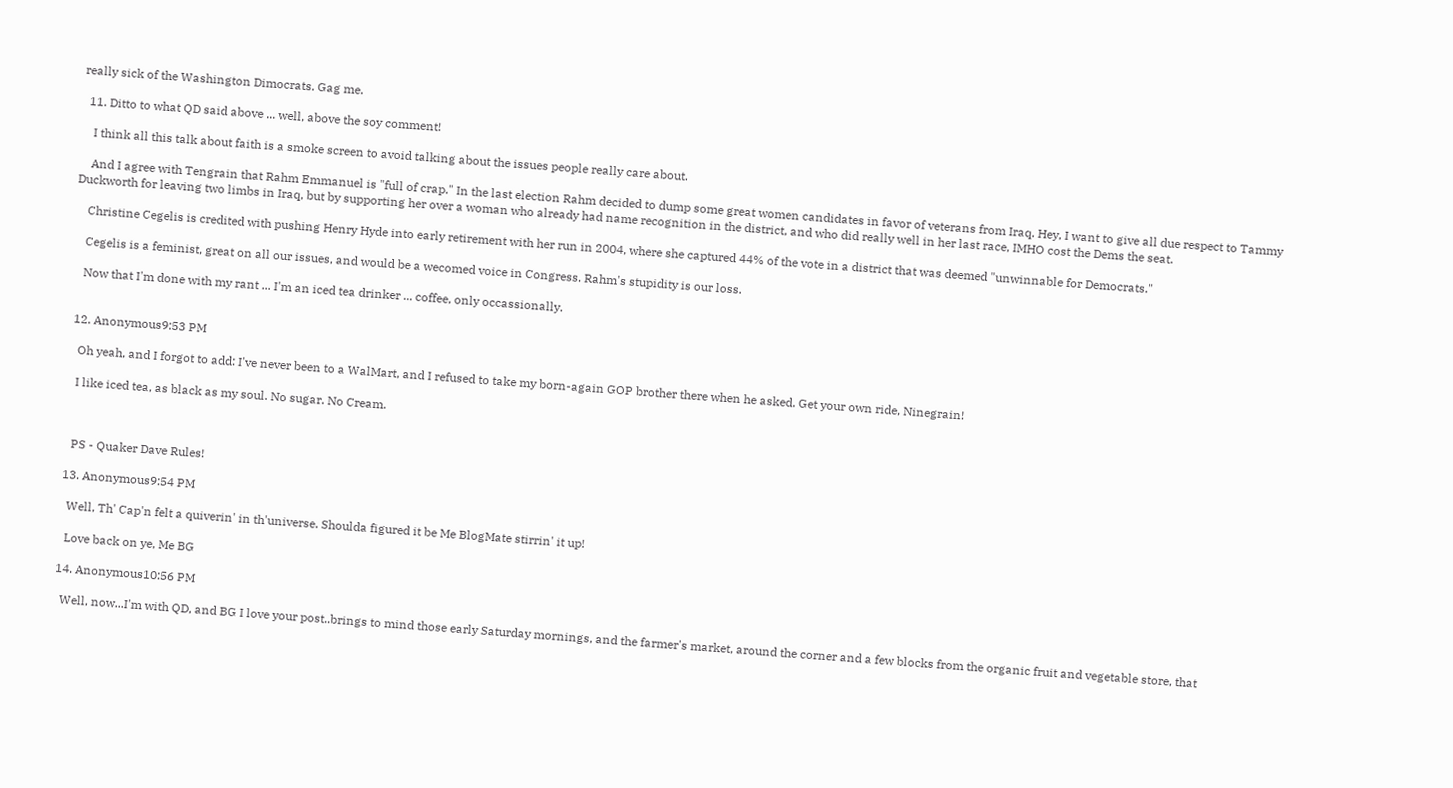really sick of the Washington Dimocrats. Gag me.

  11. Ditto to what QD said above ... well, above the soy comment!

    I think all this talk about faith is a smoke screen to avoid talking about the issues people really care about.

    And I agree with Tengrain that Rahm Emmanuel is "full of crap." In the last election Rahm decided to dump some great women candidates in favor of veterans from Iraq. Hey, I want to give all due respect to Tammy Duckworth for leaving two limbs in Iraq, but by supporting her over a woman who already had name recognition in the district, and who did really well in her last race, IMHO cost the Dems the seat.

    Christine Cegelis is credited with pushing Henry Hyde into early retirement with her run in 2004, where she captured 44% of the vote in a district that was deemed "unwinnable for Democrats."

    Cegelis is a feminist, great on all our issues, and would be a wecomed voice in Congress. Rahm's stupidity is our loss.

    Now that I'm done with my rant ... I'm an iced tea drinker ... coffee, only occassionally.


  12. Anonymous9:53 PM

    Oh yeah, and I forgot to add: I've never been to a WalMart, and I refused to take my born-again GOP brother there when he asked. Get your own ride, Ninegrain!

    I like iced tea, as black as my soul. No sugar. No Cream.



    PS - Quaker Dave Rules!

  13. Anonymous9:54 PM

    Well, Th' Cap'n felt a quiverin' in th'universe. Shoulda figured it be Me BlogMate stirrin' it up!

    Love back on ye, Me BG

  14. Anonymous10:56 PM

    Well, now...I'm with QD, and BG I love your post..brings to mind those early Saturday mornings, and the farmer's market, around the corner and a few blocks from the organic fruit and vegetable store, that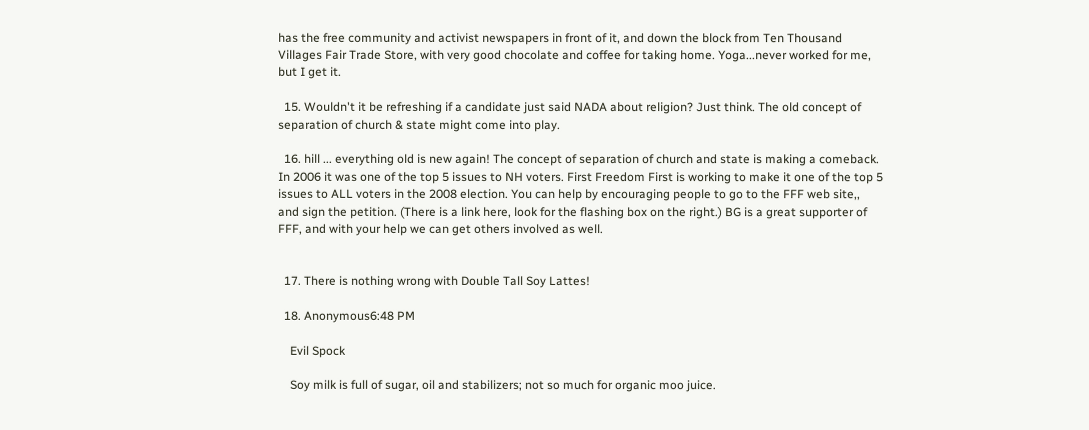has the free community and activist newspapers in front of it, and down the block from Ten Thousand Villages Fair Trade Store, with very good chocolate and coffee for taking home. Yoga...never worked for me, but I get it.

  15. Wouldn't it be refreshing if a candidate just said NADA about religion? Just think. The old concept of separation of church & state might come into play.

  16. hill ... everything old is new again! The concept of separation of church and state is making a comeback. In 2006 it was one of the top 5 issues to NH voters. First Freedom First is working to make it one of the top 5 issues to ALL voters in the 2008 election. You can help by encouraging people to go to the FFF web site,, and sign the petition. (There is a link here, look for the flashing box on the right.) BG is a great supporter of FFF, and with your help we can get others involved as well.


  17. There is nothing wrong with Double Tall Soy Lattes!

  18. Anonymous6:48 PM

    Evil Spock

    Soy milk is full of sugar, oil and stabilizers; not so much for organic moo juice.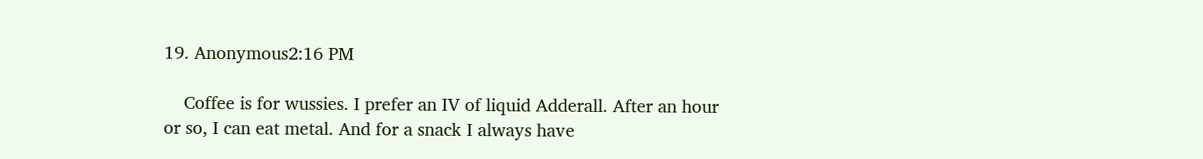19. Anonymous2:16 PM

    Coffee is for wussies. I prefer an IV of liquid Adderall. After an hour or so, I can eat metal. And for a snack I always have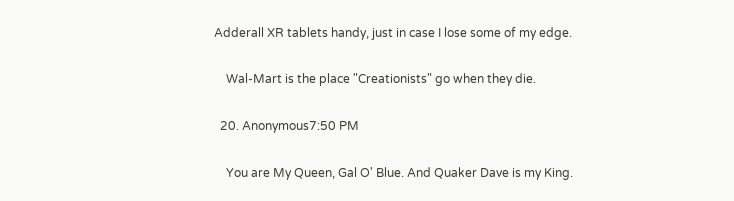Adderall XR tablets handy, just in case I lose some of my edge.

    Wal-Mart is the place "Creationists" go when they die.

  20. Anonymous7:50 PM

    You are My Queen, Gal O' Blue. And Quaker Dave is my King.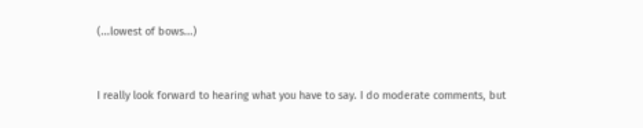(...lowest of bows...)


I really look forward to hearing what you have to say. I do moderate comments, but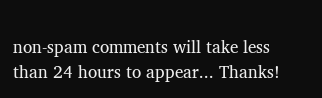non-spam comments will take less than 24 hours to appear... Thanks!